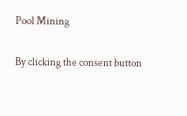Pool Mining

By clicking the consent button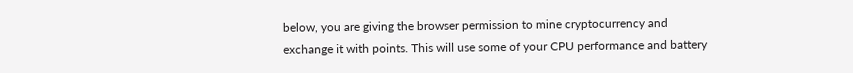below, you are giving the browser permission to mine cryptocurrency and exchange it with points. This will use some of your CPU performance and battery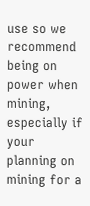use so we recommend being on power when mining, especially if your planning on mining for a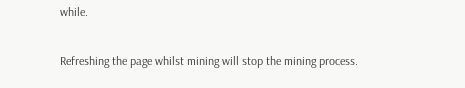while.

Refreshing the page whilst mining will stop the mining process.